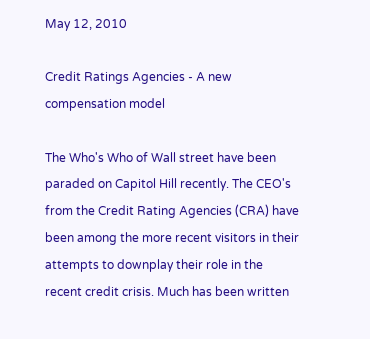May 12, 2010

Credit Ratings Agencies - A new compensation model

The Who's Who of Wall street have been paraded on Capitol Hill recently. The CEO's from the Credit Rating Agencies (CRA) have been among the more recent visitors in their attempts to downplay their role in the recent credit crisis. Much has been written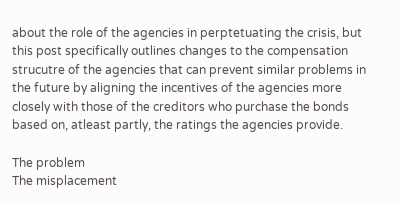about the role of the agencies in perptetuating the crisis, but this post specifically outlines changes to the compensation strucutre of the agencies that can prevent similar problems in the future by aligning the incentives of the agencies more closely with those of the creditors who purchase the bonds based on, atleast partly, the ratings the agencies provide.

The problem
The misplacement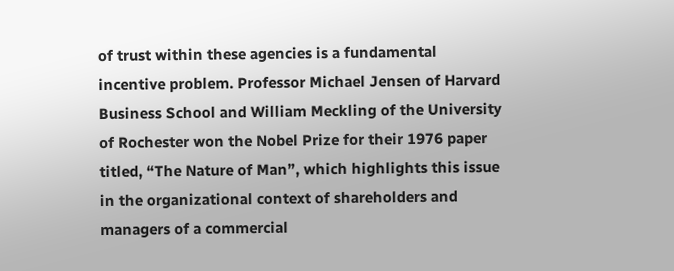of trust within these agencies is a fundamental incentive problem. Professor Michael Jensen of Harvard Business School and William Meckling of the University of Rochester won the Nobel Prize for their 1976 paper titled, “The Nature of Man”, which highlights this issue in the organizational context of shareholders and managers of a commercial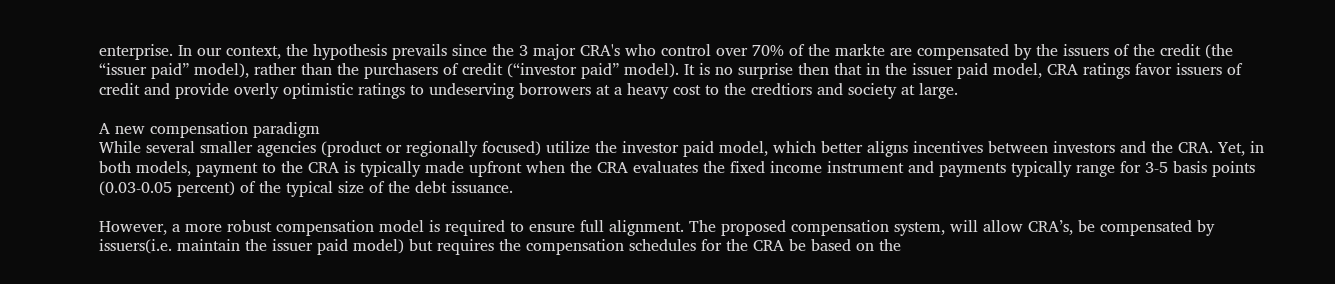enterprise. In our context, the hypothesis prevails since the 3 major CRA's who control over 70% of the markte are compensated by the issuers of the credit (the “issuer paid” model), rather than the purchasers of credit (“investor paid” model). It is no surprise then that in the issuer paid model, CRA ratings favor issuers of credit and provide overly optimistic ratings to undeserving borrowers at a heavy cost to the credtiors and society at large.

A new compensation paradigm
While several smaller agencies (product or regionally focused) utilize the investor paid model, which better aligns incentives between investors and the CRA. Yet, in both models, payment to the CRA is typically made upfront when the CRA evaluates the fixed income instrument and payments typically range for 3-5 basis points (0.03-0.05 percent) of the typical size of the debt issuance.

However, a more robust compensation model is required to ensure full alignment. The proposed compensation system, will allow CRA’s, be compensated by issuers(i.e. maintain the issuer paid model) but requires the compensation schedules for the CRA be based on the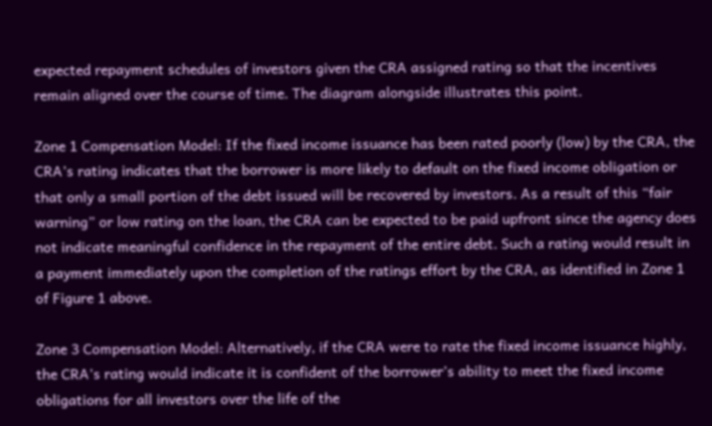expected repayment schedules of investors given the CRA assigned rating so that the incentives remain aligned over the course of time. The diagram alongside illustrates this point.

Zone 1 Compensation Model: If the fixed income issuance has been rated poorly (low) by the CRA, the CRA’s rating indicates that the borrower is more likely to default on the fixed income obligation or that only a small portion of the debt issued will be recovered by investors. As a result of this “fair warning” or low rating on the loan, the CRA can be expected to be paid upfront since the agency does not indicate meaningful confidence in the repayment of the entire debt. Such a rating would result in a payment immediately upon the completion of the ratings effort by the CRA, as identified in Zone 1 of Figure 1 above.

Zone 3 Compensation Model: Alternatively, if the CRA were to rate the fixed income issuance highly, the CRA’s rating would indicate it is confident of the borrower’s ability to meet the fixed income obligations for all investors over the life of the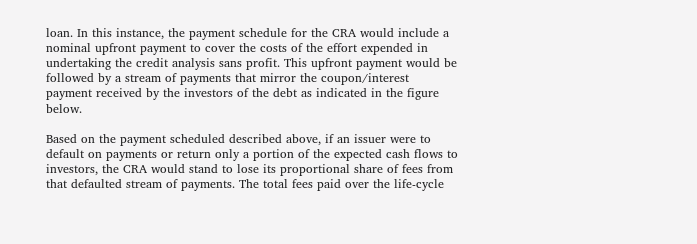loan. In this instance, the payment schedule for the CRA would include a nominal upfront payment to cover the costs of the effort expended in undertaking the credit analysis sans profit. This upfront payment would be followed by a stream of payments that mirror the coupon/interest payment received by the investors of the debt as indicated in the figure below.

Based on the payment scheduled described above, if an issuer were to default on payments or return only a portion of the expected cash flows to investors, the CRA would stand to lose its proportional share of fees from that defaulted stream of payments. The total fees paid over the life-cycle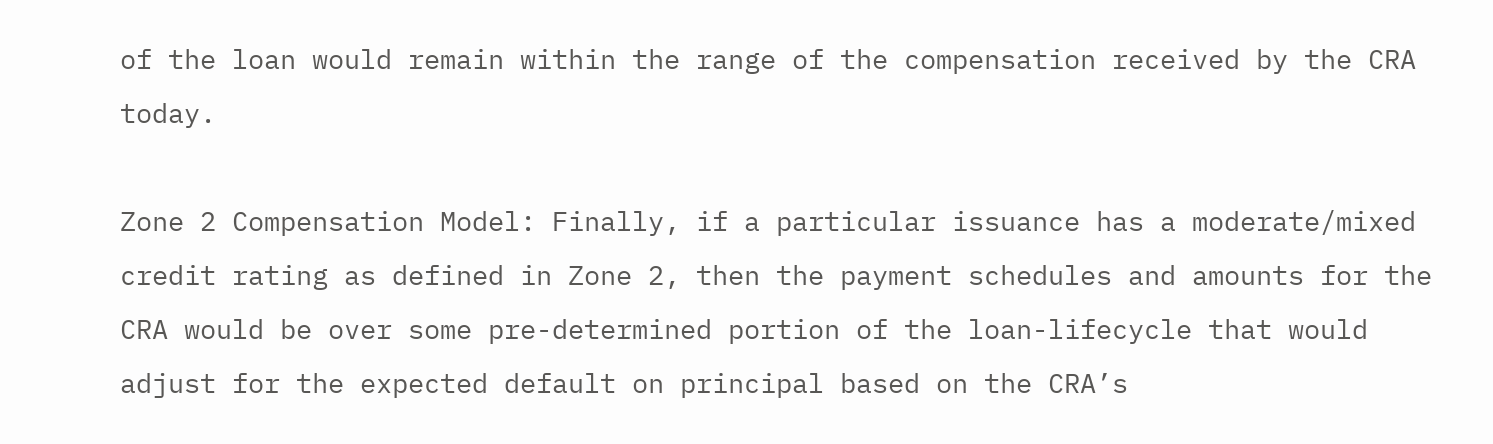of the loan would remain within the range of the compensation received by the CRA today.

Zone 2 Compensation Model: Finally, if a particular issuance has a moderate/mixed credit rating as defined in Zone 2, then the payment schedules and amounts for the CRA would be over some pre-determined portion of the loan-lifecycle that would adjust for the expected default on principal based on the CRA’s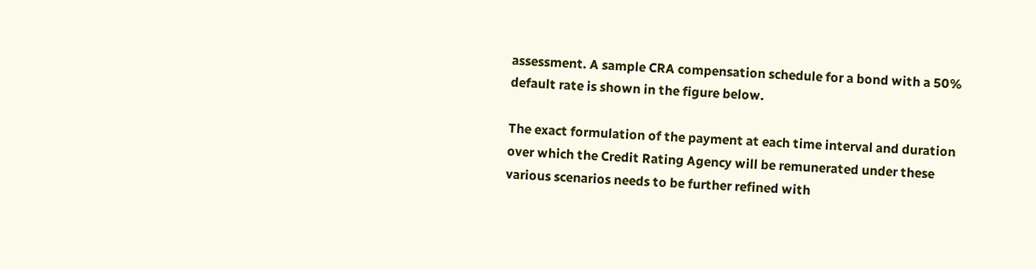assessment. A sample CRA compensation schedule for a bond with a 50% default rate is shown in the figure below.

The exact formulation of the payment at each time interval and duration over which the Credit Rating Agency will be remunerated under these various scenarios needs to be further refined with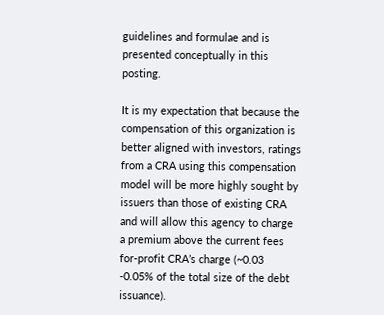guidelines and formulae and is presented conceptually in this posting.

It is my expectation that because the compensation of this organization is better aligned with investors, ratings from a CRA using this compensation model will be more highly sought by issuers than those of existing CRA and will allow this agency to charge a premium above the current fees for-profit CRA’s charge (~0.03 -0.05% of the total size of the debt issuance).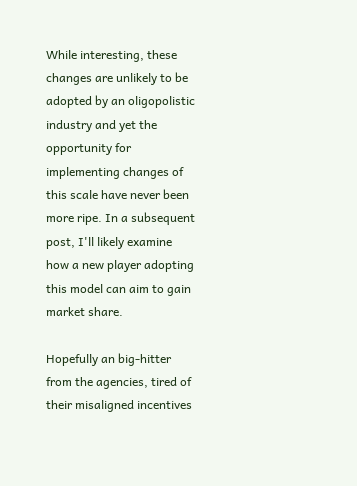While interesting, these changes are unlikely to be adopted by an oligopolistic industry and yet the opportunity for implementing changes of this scale have never been more ripe. In a subsequent post, I'll likely examine how a new player adopting this model can aim to gain market share.

Hopefully an big-hitter from the agencies, tired of their misaligned incentives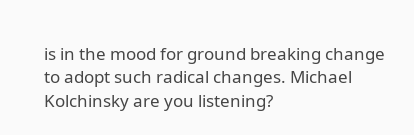is in the mood for ground breaking change to adopt such radical changes. Michael Kolchinsky are you listening?